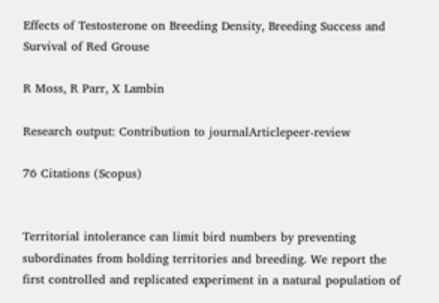Effects of Testosterone on Breeding Density, Breeding Success and Survival of Red Grouse

R Moss, R Parr, X Lambin

Research output: Contribution to journalArticlepeer-review

76 Citations (Scopus)


Territorial intolerance can limit bird numbers by preventing subordinates from holding territories and breeding. We report the first controlled and replicated experiment in a natural population of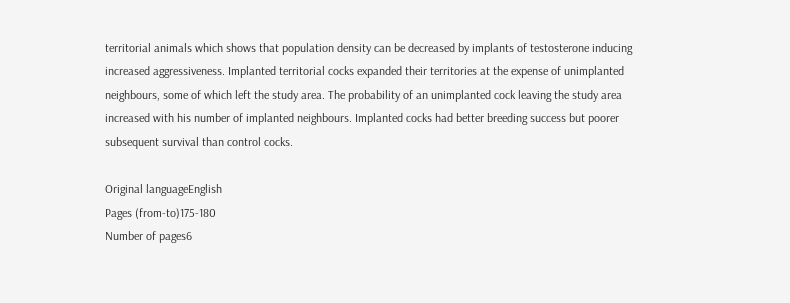territorial animals which shows that population density can be decreased by implants of testosterone inducing increased aggressiveness. Implanted territorial cocks expanded their territories at the expense of unimplanted neighbours, some of which left the study area. The probability of an unimplanted cock leaving the study area increased with his number of implanted neighbours. Implanted cocks had better breeding success but poorer subsequent survival than control cocks.

Original languageEnglish
Pages (from-to)175-180
Number of pages6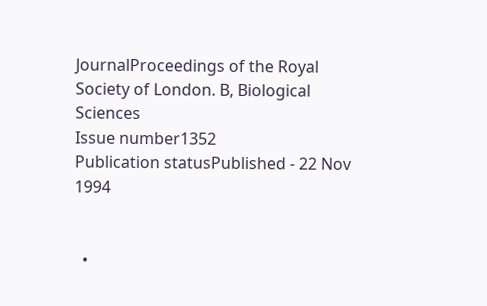JournalProceedings of the Royal Society of London. B, Biological Sciences
Issue number1352
Publication statusPublished - 22 Nov 1994


  •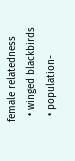female relatedness
  • winged blackbirds
  • population-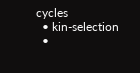cycles
  • kin-selection
  •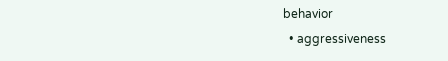behavior
  • aggressiveness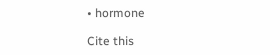• hormone

Cite this